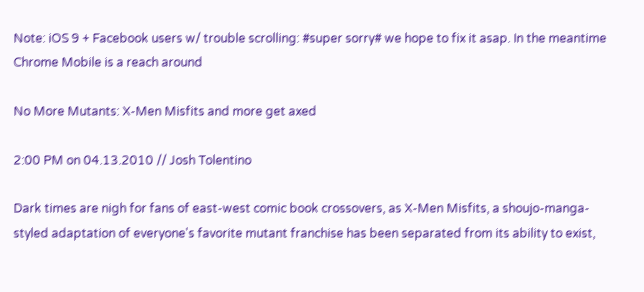Note: iOS 9 + Facebook users w/ trouble scrolling: #super sorry# we hope to fix it asap. In the meantime Chrome Mobile is a reach around

No More Mutants: X-Men Misfits and more get axed

2:00 PM on 04.13.2010 // Josh Tolentino

Dark times are nigh for fans of east-west comic book crossovers, as X-Men Misfits, a shoujo-manga-styled adaptation of everyone's favorite mutant franchise has been separated from its ability to exist,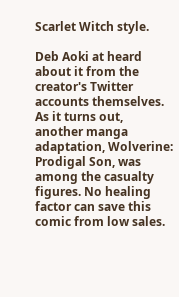Scarlet Witch style.

Deb Aoki at heard about it from the creator's Twitter accounts themselves. As it turns out, another manga adaptation, Wolverine: Prodigal Son, was among the casualty figures. No healing factor can save this comic from low sales.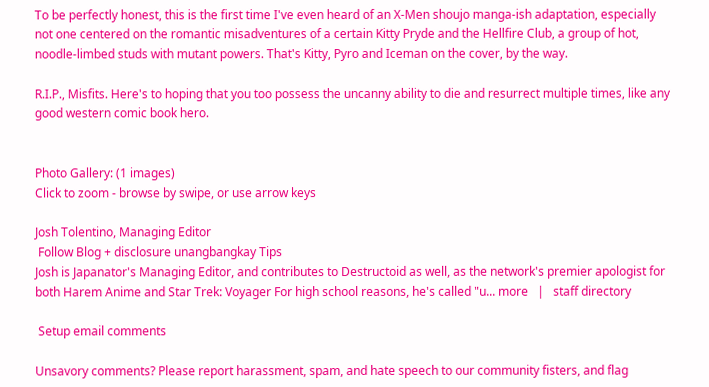To be perfectly honest, this is the first time I've even heard of an X-Men shoujo manga-ish adaptation, especially not one centered on the romantic misadventures of a certain Kitty Pryde and the Hellfire Club, a group of hot, noodle-limbed studs with mutant powers. That's Kitty, Pyro and Iceman on the cover, by the way.

R.I.P., Misfits. Here's to hoping that you too possess the uncanny ability to die and resurrect multiple times, like any good western comic book hero.


Photo Gallery: (1 images)
Click to zoom - browse by swipe, or use arrow keys

Josh Tolentino, Managing Editor
 Follow Blog + disclosure unangbangkay Tips
Josh is Japanator's Managing Editor, and contributes to Destructoid as well, as the network's premier apologist for both Harem Anime and Star Trek: Voyager For high school reasons, he's called "u... more   |   staff directory

 Setup email comments

Unsavory comments? Please report harassment, spam, and hate speech to our community fisters, and flag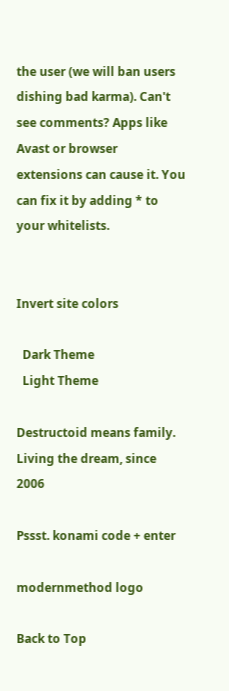the user (we will ban users dishing bad karma). Can't see comments? Apps like Avast or browser extensions can cause it. You can fix it by adding * to your whitelists.


Invert site colors

  Dark Theme
  Light Theme

Destructoid means family.
Living the dream, since 2006

Pssst. konami code + enter

modernmethod logo

Back to Top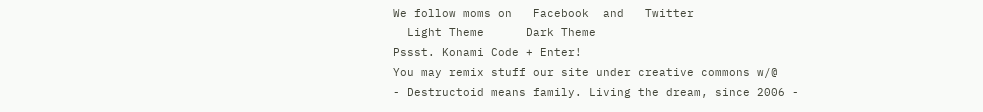We follow moms on   Facebook  and   Twitter
  Light Theme      Dark Theme
Pssst. Konami Code + Enter!
You may remix stuff our site under creative commons w/@
- Destructoid means family. Living the dream, since 2006 -